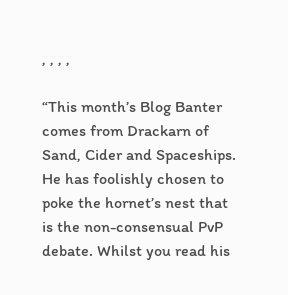, , , ,

“This month’s Blog Banter comes from Drackarn of Sand, Cider and Spaceships. He has foolishly chosen to poke the hornet’s nest that is the non-consensual PvP debate. Whilst you read his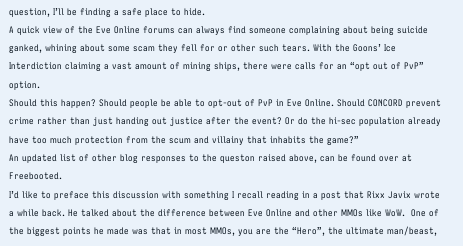question, I’ll be finding a safe place to hide.
A quick view of the Eve Online forums can always find someone complaining about being suicide ganked, whining about some scam they fell for or other such tears. With the Goons’ Ice Interdiction claiming a vast amount of mining ships, there were calls for an “opt out of PvP” option.
Should this happen? Should people be able to opt-out of PvP in Eve Online. Should CONCORD prevent crime rather than just handing out justice after the event? Or do the hi-sec population already have too much protection from the scum and villainy that inhabits the game?”
An updated list of other blog responses to the queston raised above, can be found over at Freebooted.
I’d like to preface this discussion with something I recall reading in a post that Rixx Javix wrote a while back. He talked about the difference between Eve Online and other MMOs like WoW.  One of the biggest points he made was that in most MMOs, you are the “Hero”, the ultimate man/beast,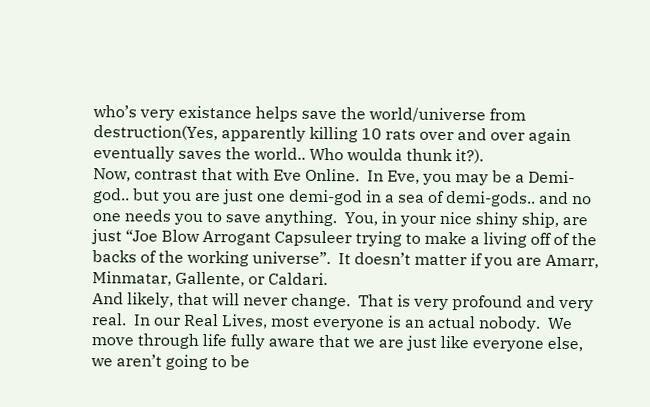who’s very existance helps save the world/universe from destruction(Yes, apparently killing 10 rats over and over again eventually saves the world.. Who woulda thunk it?).
Now, contrast that with Eve Online.  In Eve, you may be a Demi-god.. but you are just one demi-god in a sea of demi-gods.. and no one needs you to save anything.  You, in your nice shiny ship, are just “Joe Blow Arrogant Capsuleer trying to make a living off of the backs of the working universe”.  It doesn’t matter if you are Amarr, Minmatar, Gallente, or Caldari.
And likely, that will never change.  That is very profound and very real.  In our Real Lives, most everyone is an actual nobody.  We move through life fully aware that we are just like everyone else, we aren’t going to be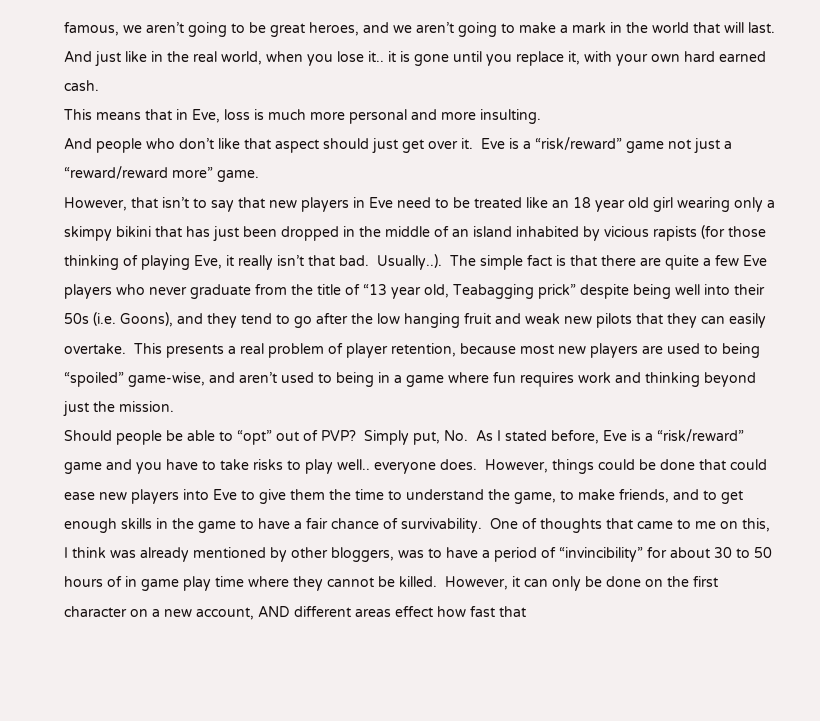famous, we aren’t going to be great heroes, and we aren’t going to make a mark in the world that will last.  And just like in the real world, when you lose it.. it is gone until you replace it, with your own hard earned cash.
This means that in Eve, loss is much more personal and more insulting.
And people who don’t like that aspect should just get over it.  Eve is a “risk/reward” game not just a “reward/reward more” game.
However, that isn’t to say that new players in Eve need to be treated like an 18 year old girl wearing only a skimpy bikini that has just been dropped in the middle of an island inhabited by vicious rapists (for those thinking of playing Eve, it really isn’t that bad.  Usually..).  The simple fact is that there are quite a few Eve players who never graduate from the title of “13 year old, Teabagging prick” despite being well into their 50s (i.e. Goons), and they tend to go after the low hanging fruit and weak new pilots that they can easily overtake.  This presents a real problem of player retention, because most new players are used to being “spoiled” game-wise, and aren’t used to being in a game where fun requires work and thinking beyond just the mission.
Should people be able to “opt” out of PVP?  Simply put, No.  As I stated before, Eve is a “risk/reward” game and you have to take risks to play well.. everyone does.  However, things could be done that could ease new players into Eve to give them the time to understand the game, to make friends, and to get enough skills in the game to have a fair chance of survivability.  One of thoughts that came to me on this, I think was already mentioned by other bloggers, was to have a period of “invincibility” for about 30 to 50 hours of in game play time where they cannot be killed.  However, it can only be done on the first character on a new account, AND different areas effect how fast that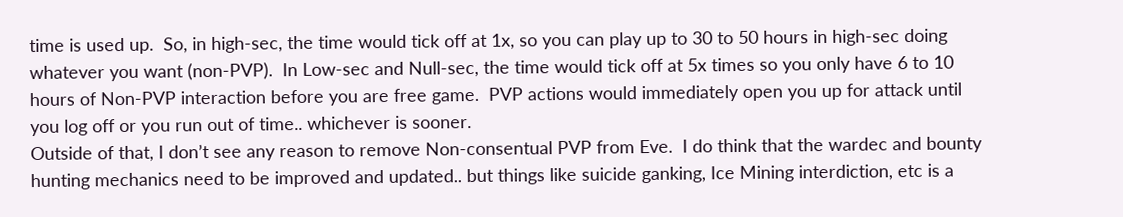time is used up.  So, in high-sec, the time would tick off at 1x, so you can play up to 30 to 50 hours in high-sec doing whatever you want (non-PVP).  In Low-sec and Null-sec, the time would tick off at 5x times so you only have 6 to 10 hours of Non-PVP interaction before you are free game.  PVP actions would immediately open you up for attack until you log off or you run out of time.. whichever is sooner.
Outside of that, I don’t see any reason to remove Non-consentual PVP from Eve.  I do think that the wardec and bounty hunting mechanics need to be improved and updated.. but things like suicide ganking, Ice Mining interdiction, etc is a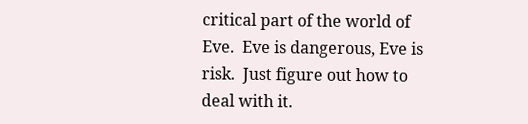critical part of the world of Eve.  Eve is dangerous, Eve is risk.  Just figure out how to deal with it.